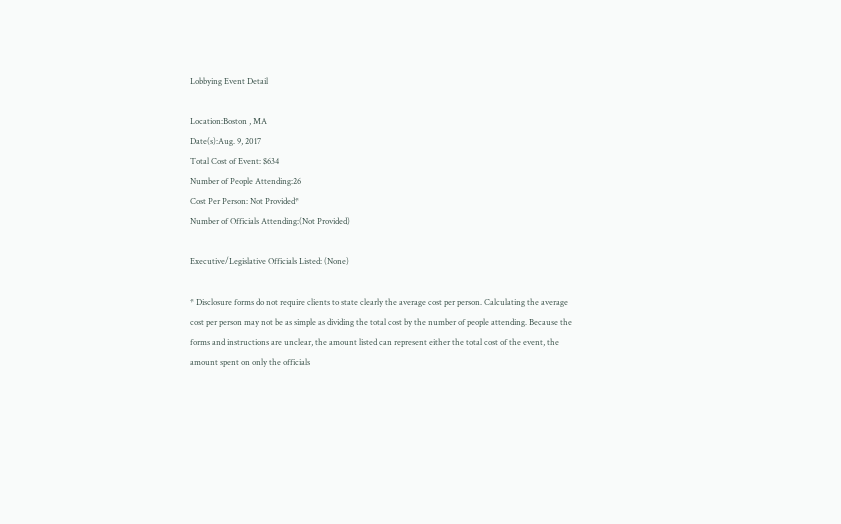Lobbying Event Detail

Location:Boston , MA
Date(s):Aug. 9, 2017
Total Cost of Event: $634
Number of People Attending:26
Cost Per Person: Not Provided*
Number of Officials Attending:(Not Provided)

Executive/Legislative Officials Listed: (None)

* Disclosure forms do not require clients to state clearly the average cost per person. Calculating the average cost per person may not be as simple as dividing the total cost by the number of people attending. Because the forms and instructions are unclear, the amount listed can represent either the total cost of the event, the amount spent on only the officials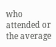who attended or the average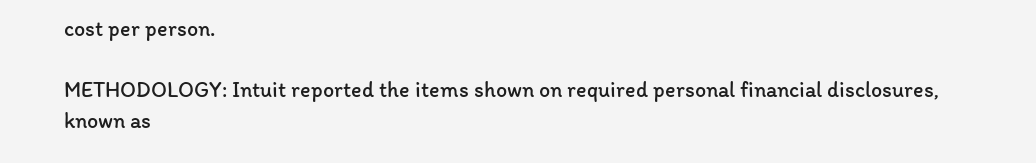cost per person.

METHODOLOGY: Intuit reported the items shown on required personal financial disclosures, known as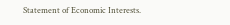Statement of Economic Interests.